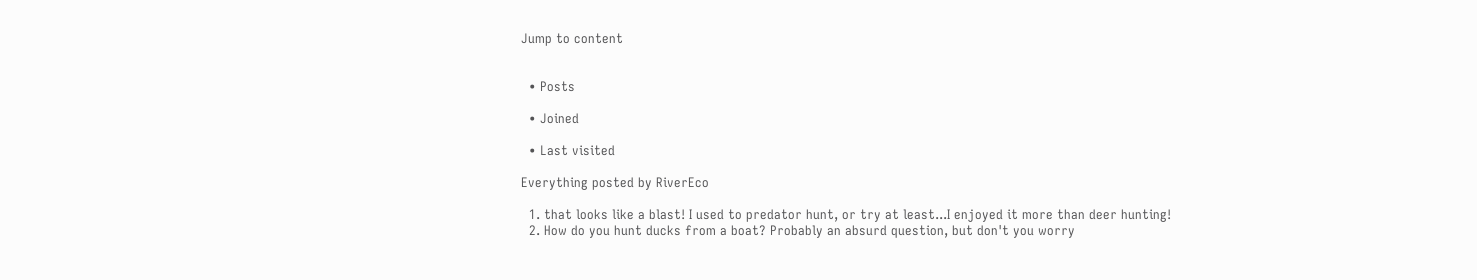Jump to content


  • Posts

  • Joined

  • Last visited

Everything posted by RiverEco

  1. that looks like a blast! I used to predator hunt, or try at least...I enjoyed it more than deer hunting!
  2. How do you hunt ducks from a boat? Probably an absurd question, but don't you worry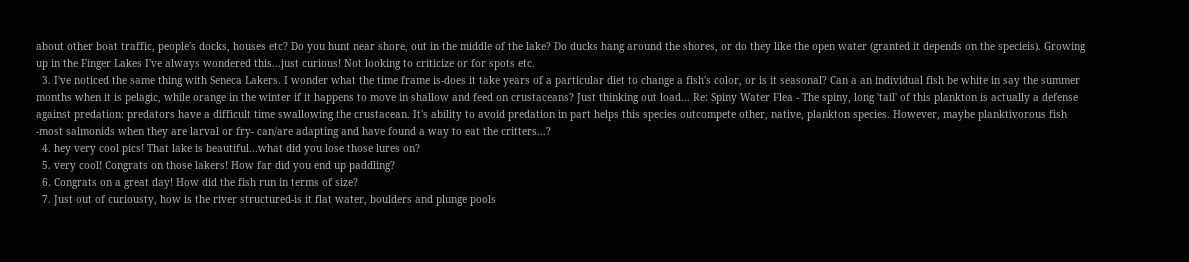about other boat traffic, people's docks, houses etc? Do you hunt near shore, out in the middle of the lake? Do ducks hang around the shores, or do they like the open water (granted it depends on the specieis). Growing up in the Finger Lakes I've always wondered this...just curious! Not looking to criticize or for spots etc.
  3. I've noticed the same thing with Seneca Lakers. I wonder what the time frame is-does it take years of a particular diet to change a fish's color, or is it seasonal? Can a an individual fish be white in say the summer months when it is pelagic, while orange in the winter if it happens to move in shallow and feed on crustaceans? Just thinking out load... Re: Spiny Water Flea - The spiny, long 'tail' of this plankton is actually a defense against predation: predators have a difficult time swallowing the crustacean. It's ability to avoid predation in part helps this species outcompete other, native, plankton species. However, maybe planktivorous fish -most salmonids when they are larval or fry- can/are adapting and have found a way to eat the critters...?
  4. hey very cool pics! That lake is beautiful...what did you lose those lures on?
  5. very cool! Congrats on those lakers! How far did you end up paddling?
  6. Congrats on a great day! How did the fish run in terms of size?
  7. Just out of curiousty, how is the river structured-is it flat water, boulders and plunge pools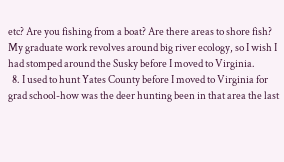etc? Are you fishing from a boat? Are there areas to shore fish? My graduate work revolves around big river ecology, so I wish I had stomped around the Susky before I moved to Virginia.
  8. I used to hunt Yates County before I moved to Virginia for grad school-how was the deer hunting been in that area the last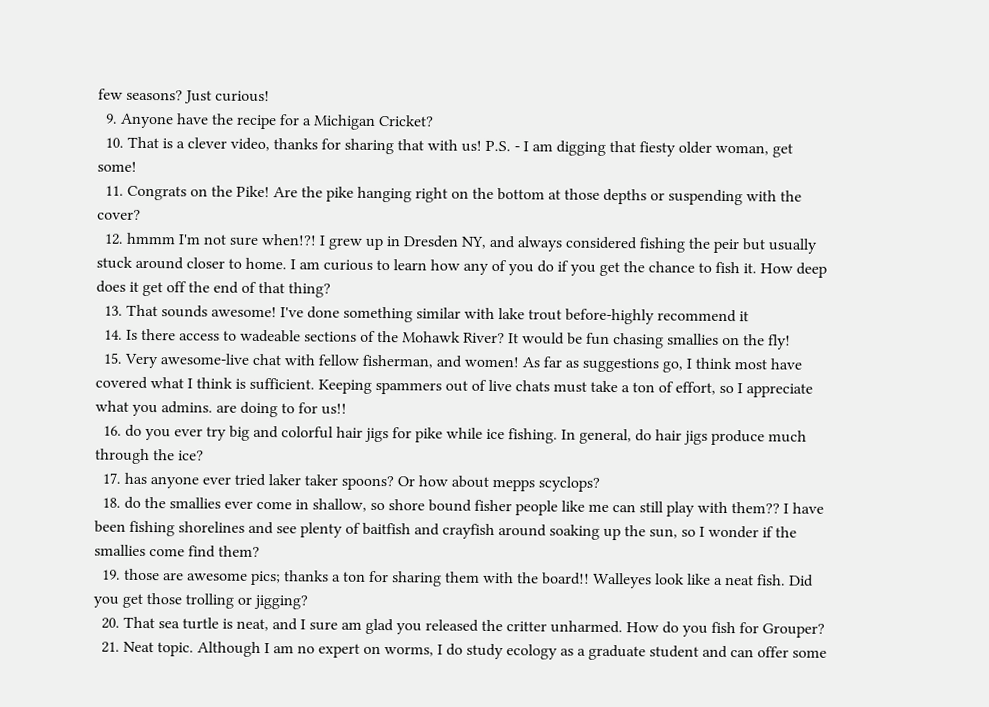few seasons? Just curious!
  9. Anyone have the recipe for a Michigan Cricket?
  10. That is a clever video, thanks for sharing that with us! P.S. - I am digging that fiesty older woman, get some!
  11. Congrats on the Pike! Are the pike hanging right on the bottom at those depths or suspending with the cover?
  12. hmmm I'm not sure when!?! I grew up in Dresden NY, and always considered fishing the peir but usually stuck around closer to home. I am curious to learn how any of you do if you get the chance to fish it. How deep does it get off the end of that thing?
  13. That sounds awesome! I've done something similar with lake trout before-highly recommend it
  14. Is there access to wadeable sections of the Mohawk River? It would be fun chasing smallies on the fly!
  15. Very awesome-live chat with fellow fisherman, and women! As far as suggestions go, I think most have covered what I think is sufficient. Keeping spammers out of live chats must take a ton of effort, so I appreciate what you admins. are doing to for us!!
  16. do you ever try big and colorful hair jigs for pike while ice fishing. In general, do hair jigs produce much through the ice?
  17. has anyone ever tried laker taker spoons? Or how about mepps scyclops?
  18. do the smallies ever come in shallow, so shore bound fisher people like me can still play with them?? I have been fishing shorelines and see plenty of baitfish and crayfish around soaking up the sun, so I wonder if the smallies come find them?
  19. those are awesome pics; thanks a ton for sharing them with the board!! Walleyes look like a neat fish. Did you get those trolling or jigging?
  20. That sea turtle is neat, and I sure am glad you released the critter unharmed. How do you fish for Grouper?
  21. Neat topic. Although I am no expert on worms, I do study ecology as a graduate student and can offer some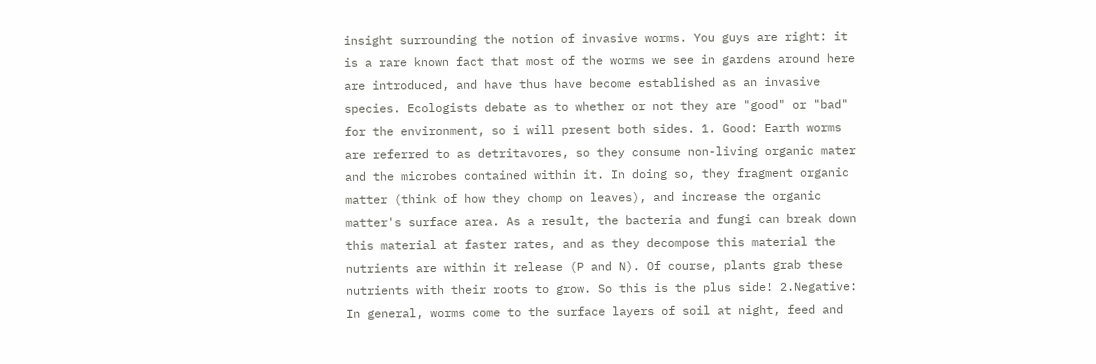insight surrounding the notion of invasive worms. You guys are right: it is a rare known fact that most of the worms we see in gardens around here are introduced, and have thus have become established as an invasive species. Ecologists debate as to whether or not they are "good" or "bad" for the environment, so i will present both sides. 1. Good: Earth worms are referred to as detritavores, so they consume non-living organic mater and the microbes contained within it. In doing so, they fragment organic matter (think of how they chomp on leaves), and increase the organic matter's surface area. As a result, the bacteria and fungi can break down this material at faster rates, and as they decompose this material the nutrients are within it release (P and N). Of course, plants grab these nutrients with their roots to grow. So this is the plus side! 2.Negative: In general, worms come to the surface layers of soil at night, feed and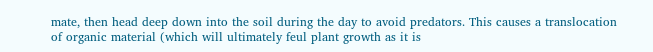mate, then head deep down into the soil during the day to avoid predators. This causes a translocation of organic material (which will ultimately feul plant growth as it is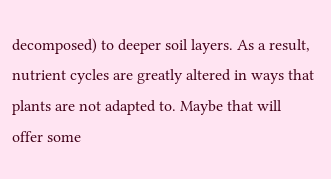decomposed) to deeper soil layers. As a result, nutrient cycles are greatly altered in ways that plants are not adapted to. Maybe that will offer some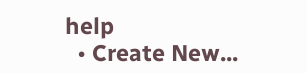help
  • Create New...